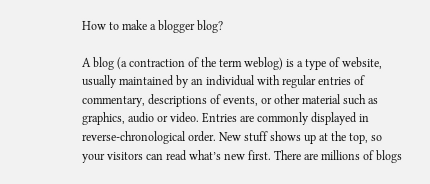How to make a blogger blog?

A blog (a contraction of the term weblog) is a type of website, usually maintained by an individual with regular entries of commentary, descriptions of events, or other material such as graphics, audio or video. Entries are commonly displayed in reverse-chronological order. New stuff shows up at the top, so your visitors can read what’s new first. There are millions of blogs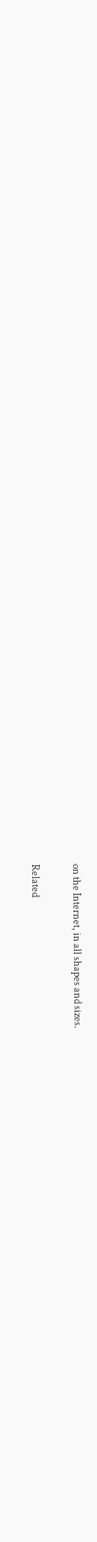on the Internet, in all shapes and sizes.

Related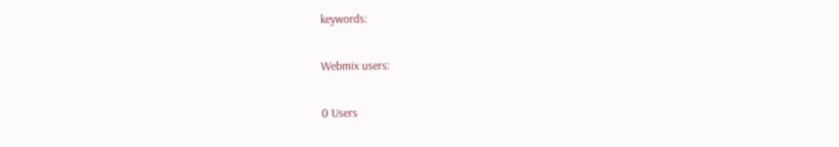keywords:

Webmix users:

0 Users